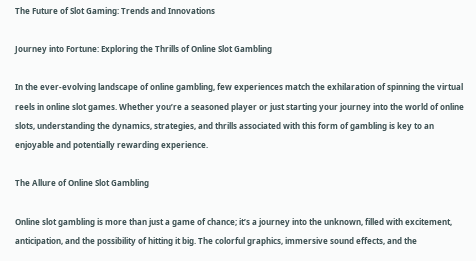The Future of Slot Gaming: Trends and Innovations

Journey into Fortune: Exploring the Thrills of Online Slot Gambling

In the ever-evolving landscape of online gambling, few experiences match the exhilaration of spinning the virtual reels in online slot games. Whether you’re a seasoned player or just starting your journey into the world of online slots, understanding the dynamics, strategies, and thrills associated with this form of gambling is key to an enjoyable and potentially rewarding experience.

The Allure of Online Slot Gambling

Online slot gambling is more than just a game of chance; it’s a journey into the unknown, filled with excitement, anticipation, and the possibility of hitting it big. The colorful graphics, immersive sound effects, and the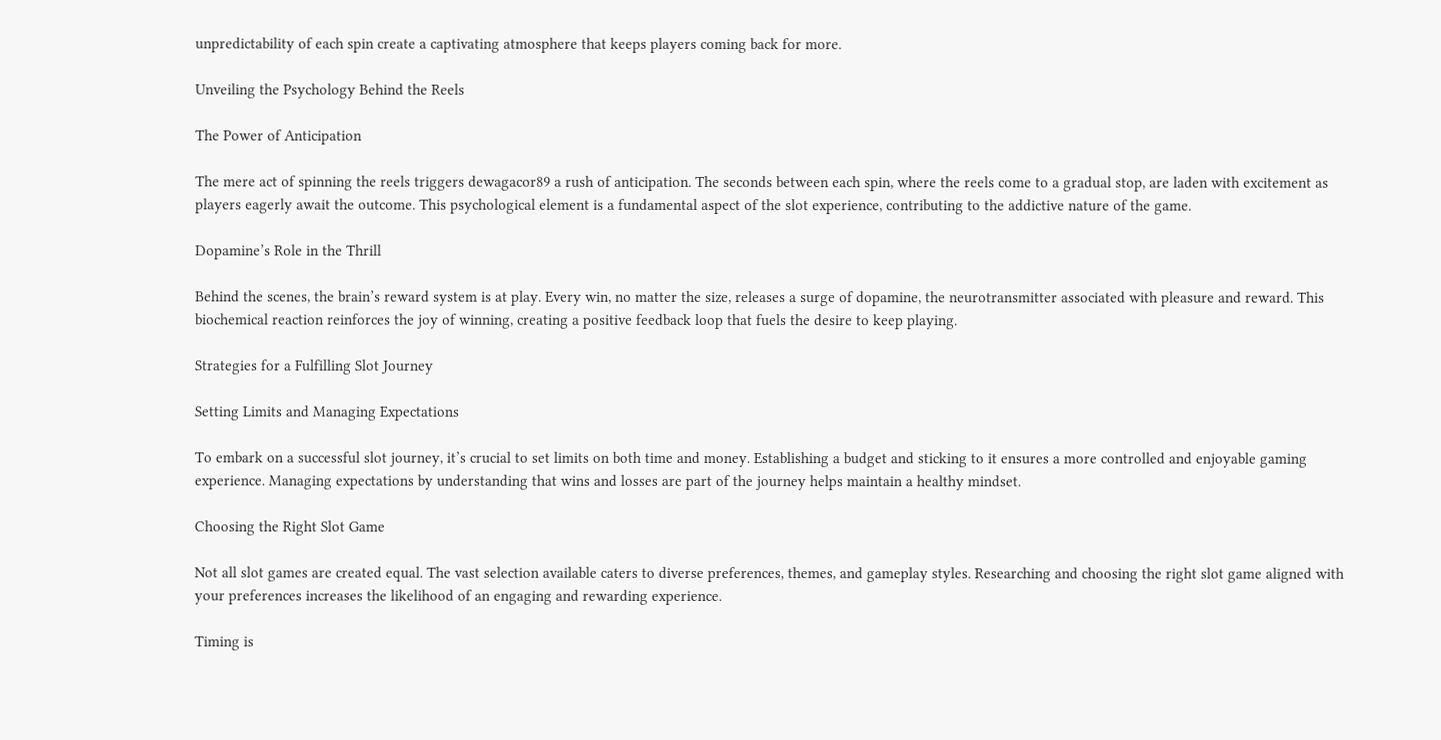unpredictability of each spin create a captivating atmosphere that keeps players coming back for more.

Unveiling the Psychology Behind the Reels

The Power of Anticipation

The mere act of spinning the reels triggers dewagacor89 a rush of anticipation. The seconds between each spin, where the reels come to a gradual stop, are laden with excitement as players eagerly await the outcome. This psychological element is a fundamental aspect of the slot experience, contributing to the addictive nature of the game.

Dopamine’s Role in the Thrill

Behind the scenes, the brain’s reward system is at play. Every win, no matter the size, releases a surge of dopamine, the neurotransmitter associated with pleasure and reward. This biochemical reaction reinforces the joy of winning, creating a positive feedback loop that fuels the desire to keep playing.

Strategies for a Fulfilling Slot Journey

Setting Limits and Managing Expectations

To embark on a successful slot journey, it’s crucial to set limits on both time and money. Establishing a budget and sticking to it ensures a more controlled and enjoyable gaming experience. Managing expectations by understanding that wins and losses are part of the journey helps maintain a healthy mindset.

Choosing the Right Slot Game

Not all slot games are created equal. The vast selection available caters to diverse preferences, themes, and gameplay styles. Researching and choosing the right slot game aligned with your preferences increases the likelihood of an engaging and rewarding experience.

Timing is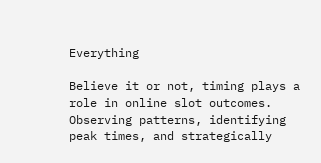Everything

Believe it or not, timing plays a role in online slot outcomes. Observing patterns, identifying peak times, and strategically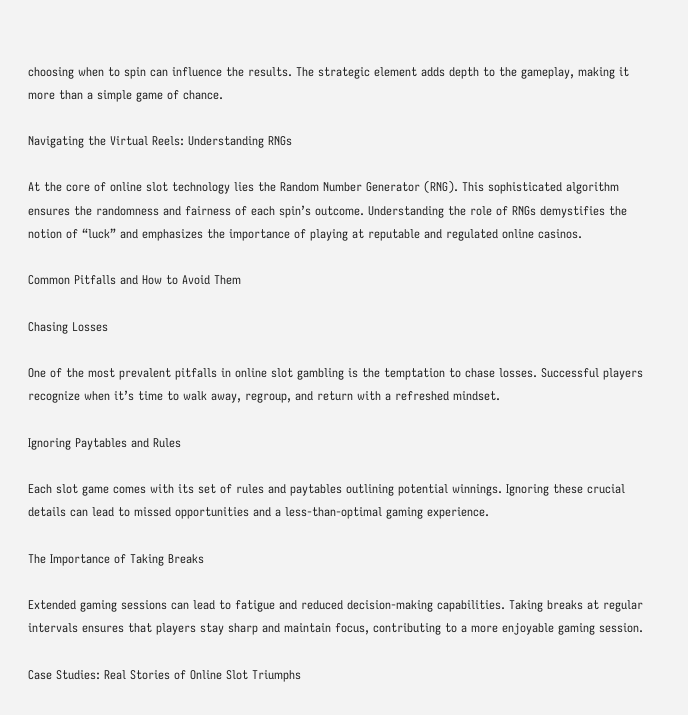choosing when to spin can influence the results. The strategic element adds depth to the gameplay, making it more than a simple game of chance.

Navigating the Virtual Reels: Understanding RNGs

At the core of online slot technology lies the Random Number Generator (RNG). This sophisticated algorithm ensures the randomness and fairness of each spin’s outcome. Understanding the role of RNGs demystifies the notion of “luck” and emphasizes the importance of playing at reputable and regulated online casinos.

Common Pitfalls and How to Avoid Them

Chasing Losses

One of the most prevalent pitfalls in online slot gambling is the temptation to chase losses. Successful players recognize when it’s time to walk away, regroup, and return with a refreshed mindset.

Ignoring Paytables and Rules

Each slot game comes with its set of rules and paytables outlining potential winnings. Ignoring these crucial details can lead to missed opportunities and a less-than-optimal gaming experience.

The Importance of Taking Breaks

Extended gaming sessions can lead to fatigue and reduced decision-making capabilities. Taking breaks at regular intervals ensures that players stay sharp and maintain focus, contributing to a more enjoyable gaming session.

Case Studies: Real Stories of Online Slot Triumphs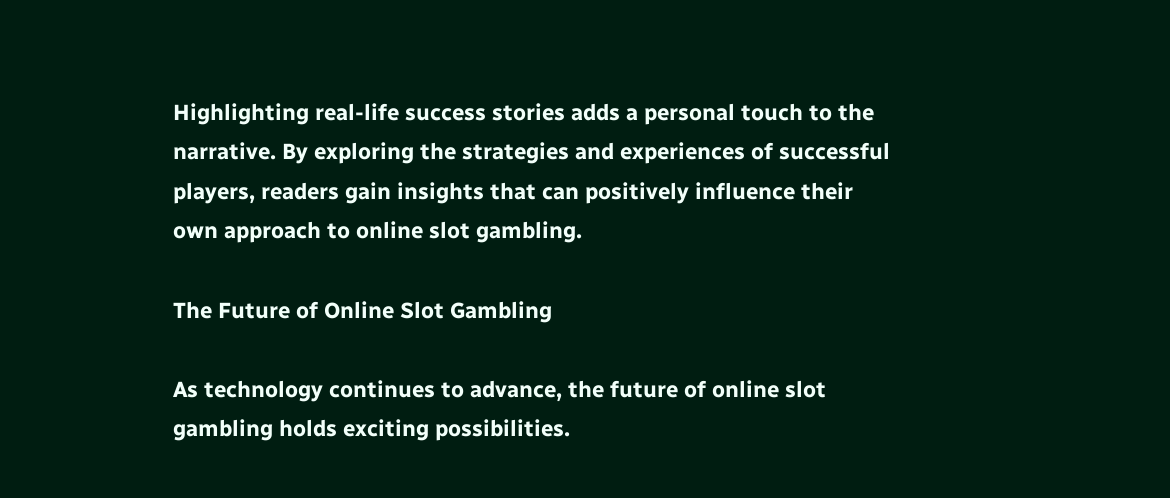Highlighting real-life success stories adds a personal touch to the narrative. By exploring the strategies and experiences of successful players, readers gain insights that can positively influence their own approach to online slot gambling.

The Future of Online Slot Gambling

As technology continues to advance, the future of online slot gambling holds exciting possibilities.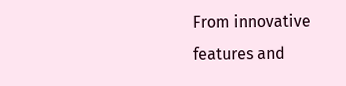From innovative features and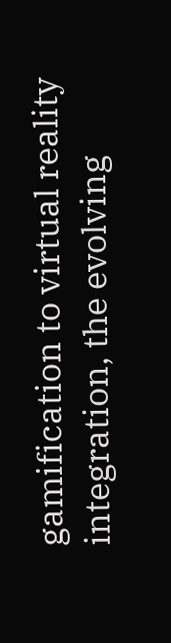gamification to virtual reality integration, the evolving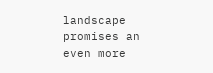landscape promises an even more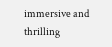immersive and thrilling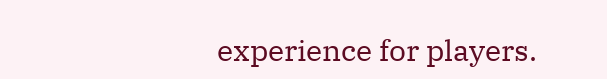experience for players.